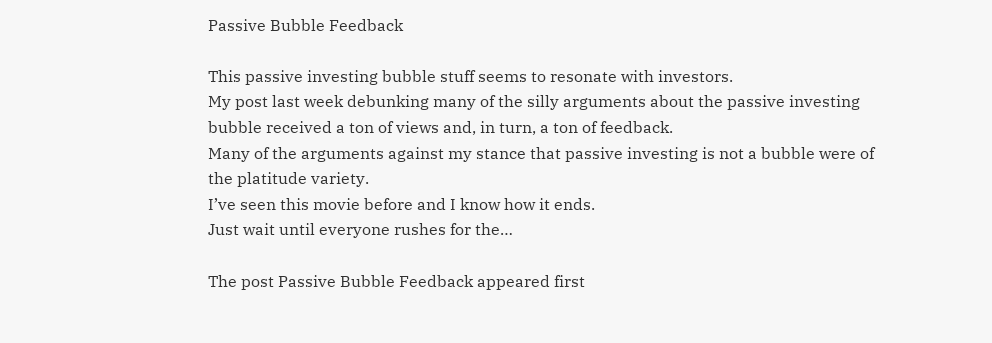Passive Bubble Feedback

This passive investing bubble stuff seems to resonate with investors.
My post last week debunking many of the silly arguments about the passive investing bubble received a ton of views and, in turn, a ton of feedback.
Many of the arguments against my stance that passive investing is not a bubble were of the platitude variety.
I’ve seen this movie before and I know how it ends.
Just wait until everyone rushes for the…

The post Passive Bubble Feedback appeared first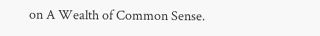on A Wealth of Common Sense.